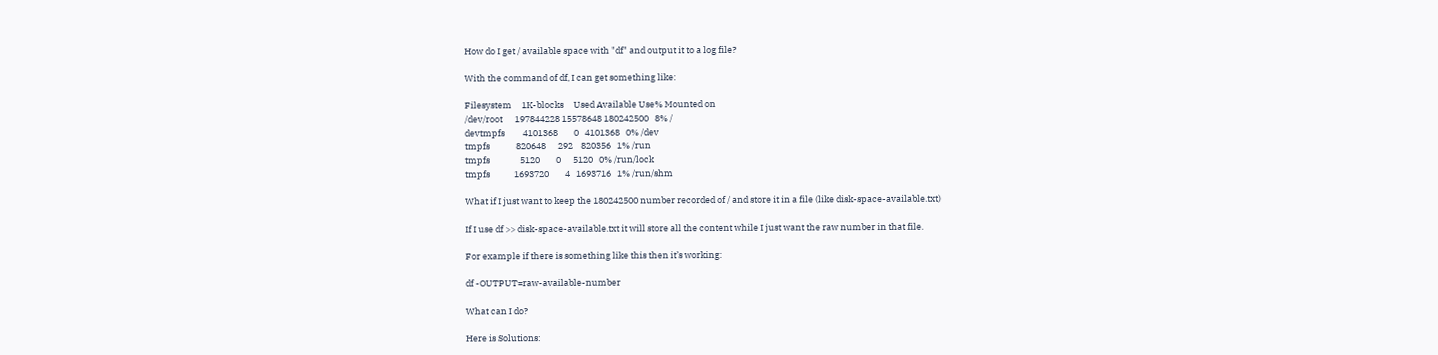How do I get / available space with "df" and output it to a log file?

With the command of df, I can get something like:

Filesystem     1K-blocks     Used Available Use% Mounted on
/dev/root      197844228 15578648 180242500   8% /
devtmpfs         4101368        0   4101368   0% /dev
tmpfs             820648      292    820356   1% /run
tmpfs               5120        0      5120   0% /run/lock
tmpfs            1693720        4   1693716   1% /run/shm

What if I just want to keep the 180242500 number recorded of / and store it in a file (like disk-space-available.txt)

If I use df >> disk-space-available.txt it will store all the content while I just want the raw number in that file.

For example if there is something like this then it’s working:

df -OUTPUT=raw-available-number

What can I do?

Here is Solutions: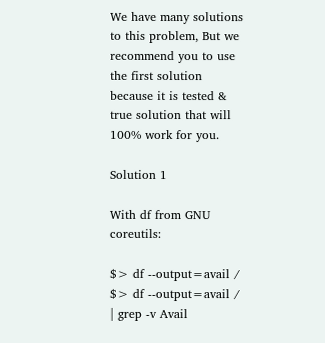We have many solutions to this problem, But we recommend you to use the first solution because it is tested & true solution that will 100% work for you.

Solution 1

With df from GNU coreutils:

$> df --output=avail /
$> df --output=avail / | grep -v Avail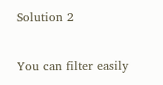Solution 2

You can filter easily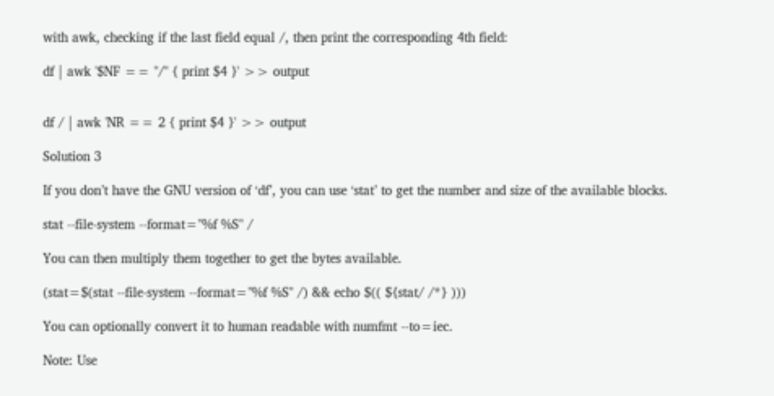with awk, checking if the last field equal /, then print the corresponding 4th field:

df | awk '$NF == "/" { print $4 }' >> output


df / | awk 'NR == 2 { print $4 }' >> output

Solution 3

If you don’t have the GNU version of ‘df’, you can use ‘stat’ to get the number and size of the available blocks.

stat --file-system --format="%f %S" /

You can then multiply them together to get the bytes available.

(stat=$(stat --file-system --format="%f %S" /) && echo $(( ${stat/ /*} )))

You can optionally convert it to human readable with numfmt --to=iec.

Note: Use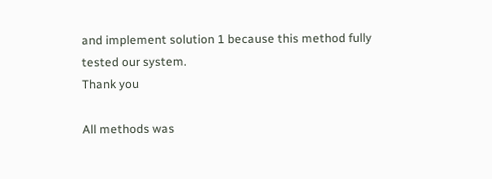and implement solution 1 because this method fully tested our system.
Thank you

All methods was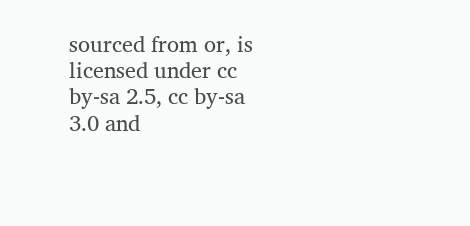sourced from or, is licensed under cc by-sa 2.5, cc by-sa 3.0 and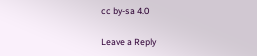cc by-sa 4.0

Leave a Reply